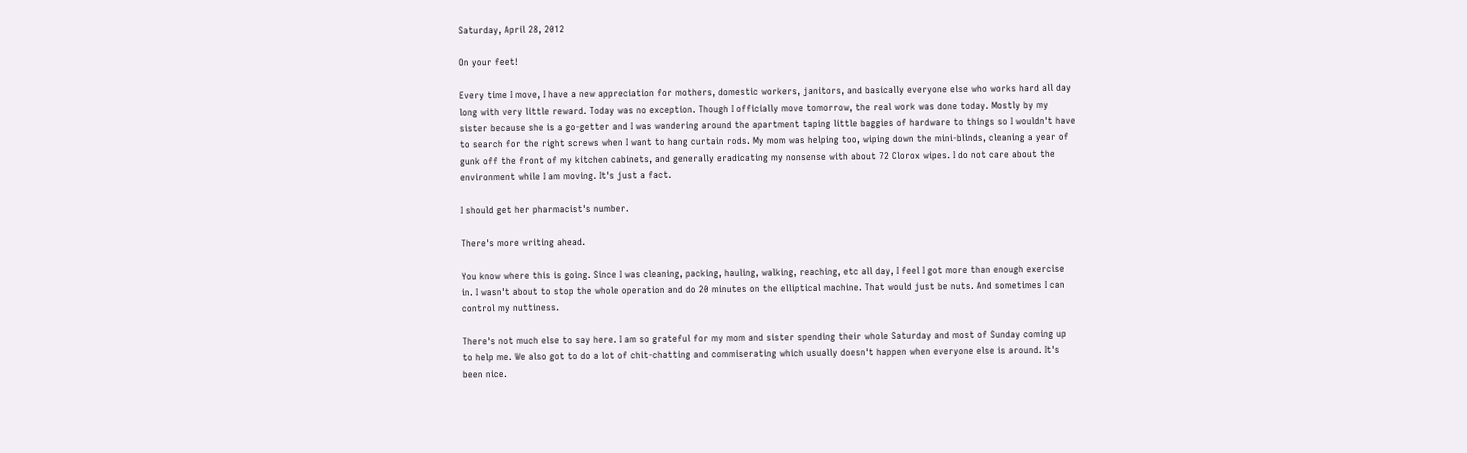Saturday, April 28, 2012

On your feet!

Every time I move, I have a new appreciation for mothers, domestic workers, janitors, and basically everyone else who works hard all day long with very little reward. Today was no exception. Though I officially move tomorrow, the real work was done today. Mostly by my sister because she is a go-getter and I was wandering around the apartment taping little baggies of hardware to things so I wouldn't have to search for the right screws when I want to hang curtain rods. My mom was helping too, wiping down the mini-blinds, cleaning a year of gunk off the front of my kitchen cabinets, and generally eradicating my nonsense with about 72 Clorox wipes. I do not care about the environment while I am moving. It's just a fact.

I should get her pharmacist's number.

There's more writing ahead.

You know where this is going. Since I was cleaning, packing, hauling, walking, reaching, etc all day, I feel I got more than enough exercise in. I wasn't about to stop the whole operation and do 20 minutes on the elliptical machine. That would just be nuts. And sometimes I can control my nuttiness.

There's not much else to say here. I am so grateful for my mom and sister spending their whole Saturday and most of Sunday coming up to help me. We also got to do a lot of chit-chatting and commiserating which usually doesn't happen when everyone else is around. It's been nice.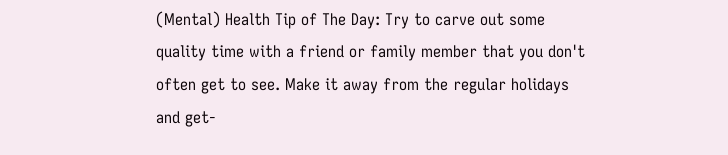(Mental) Health Tip of The Day: Try to carve out some quality time with a friend or family member that you don't often get to see. Make it away from the regular holidays and get-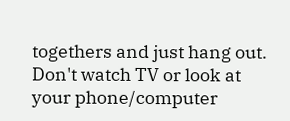togethers and just hang out. Don't watch TV or look at your phone/computer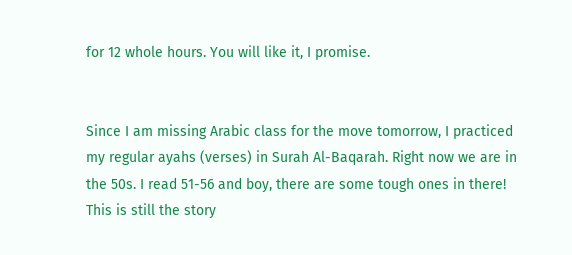for 12 whole hours. You will like it, I promise.


Since I am missing Arabic class for the move tomorrow, I practiced my regular ayahs (verses) in Surah Al-Baqarah. Right now we are in the 50s. I read 51-56 and boy, there are some tough ones in there! This is still the story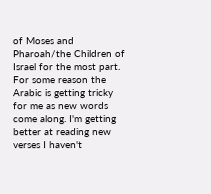of Moses and Pharoah/the Children of Israel for the most part. For some reason the Arabic is getting tricky for me as new words come along. I'm getting better at reading new verses I haven't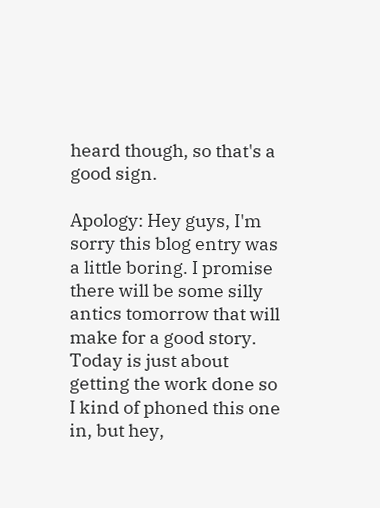heard though, so that's a good sign.

Apology: Hey guys, I'm sorry this blog entry was a little boring. I promise there will be some silly antics tomorrow that will make for a good story. Today is just about getting the work done so I kind of phoned this one in, but hey,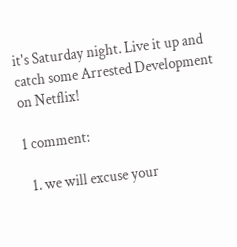it's Saturday night. Live it up and catch some Arrested Development on Netflix!

1 comment:

  1. we will excuse your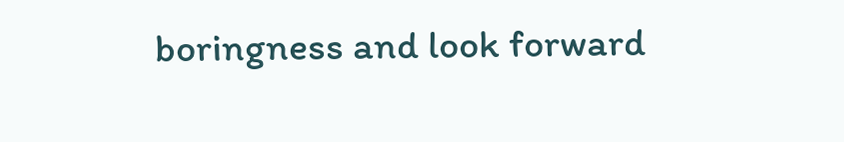boringness and look forward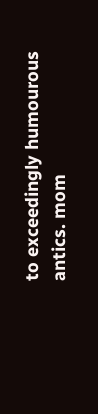to exceedingly humourous antics. mom